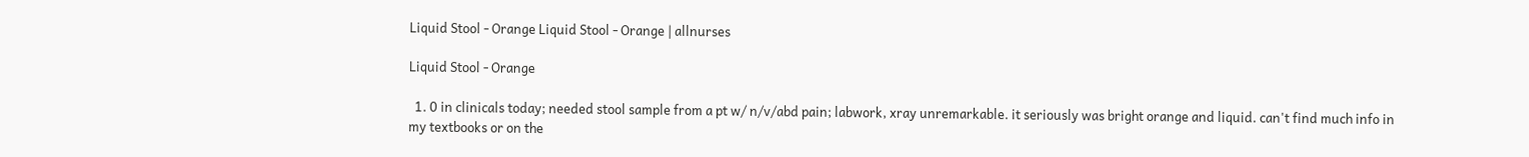Liquid Stool - Orange Liquid Stool - Orange | allnurses

Liquid Stool - Orange

  1. 0 in clinicals today; needed stool sample from a pt w/ n/v/abd pain; labwork, xray unremarkable. it seriously was bright orange and liquid. can't find much info in my textbooks or on the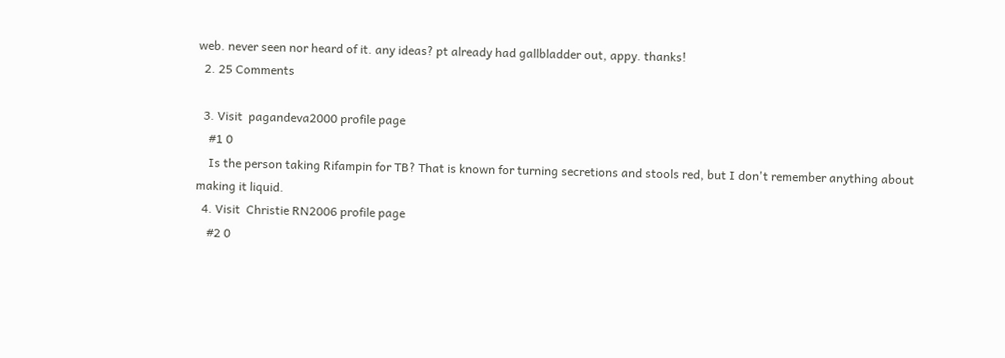web. never seen nor heard of it. any ideas? pt already had gallbladder out, appy. thanks!
  2. 25 Comments

  3. Visit  pagandeva2000 profile page
    #1 0
    Is the person taking Rifampin for TB? That is known for turning secretions and stools red, but I don't remember anything about making it liquid.
  4. Visit  Christie RN2006 profile page
    #2 0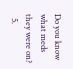Do you know what meds they were on?
  5.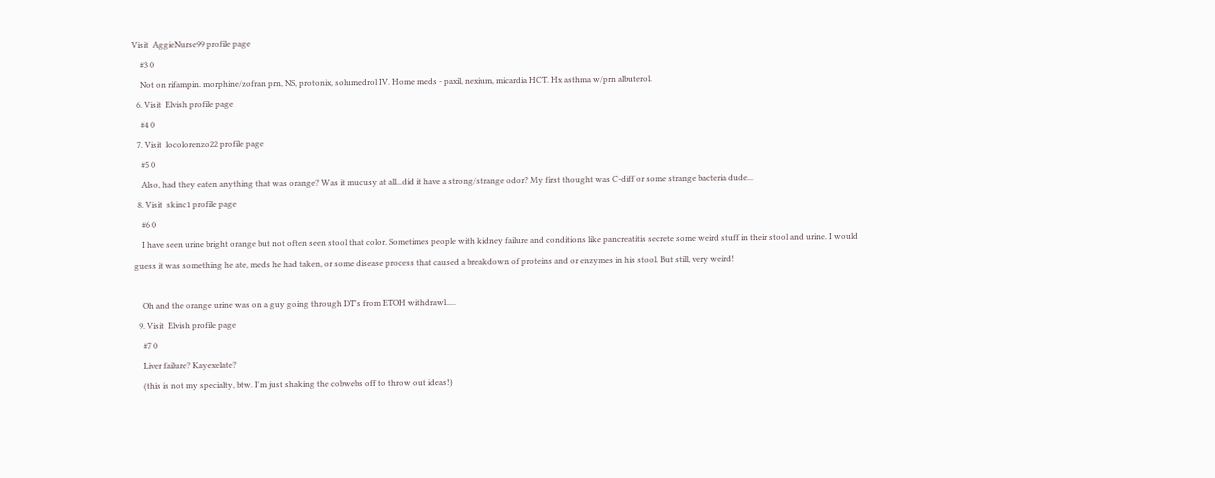Visit  AggieNurse99 profile page
    #3 0
    Not on rifampin. morphine/zofran prn, NS, protonix, solumedrol IV. Home meds - paxil, nexium, micardia HCT. Hx asthma w/prn albuterol.
  6. Visit  Elvish profile page
    #4 0
  7. Visit  locolorenzo22 profile page
    #5 0
    Also, had they eaten anything that was orange? Was it mucusy at all...did it have a strong/strange odor? My first thought was C-diff or some strange bacteria dude...
  8. Visit  skinc1 profile page
    #6 0
    I have seen urine bright orange but not often seen stool that color. Sometimes people with kidney failure and conditions like pancreatitis secrete some weird stuff in their stool and urine. I would guess it was something he ate, meds he had taken, or some disease process that caused a breakdown of proteins and or enzymes in his stool. But still, very weird!

    Oh and the orange urine was on a guy going through DT's from ETOH withdrawl.....
  9. Visit  Elvish profile page
    #7 0
    Liver failure? Kayexelate?
    (this is not my specialty, btw. I'm just shaking the cobwebs off to throw out ideas!)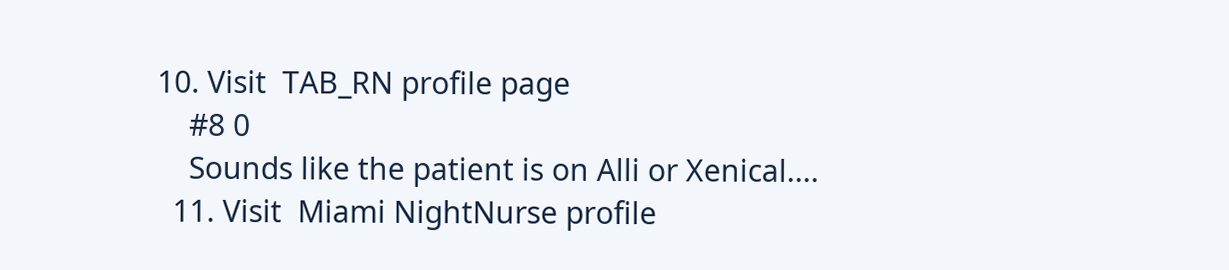10. Visit  TAB_RN profile page
    #8 0
    Sounds like the patient is on Alli or Xenical....
  11. Visit  Miami NightNurse profile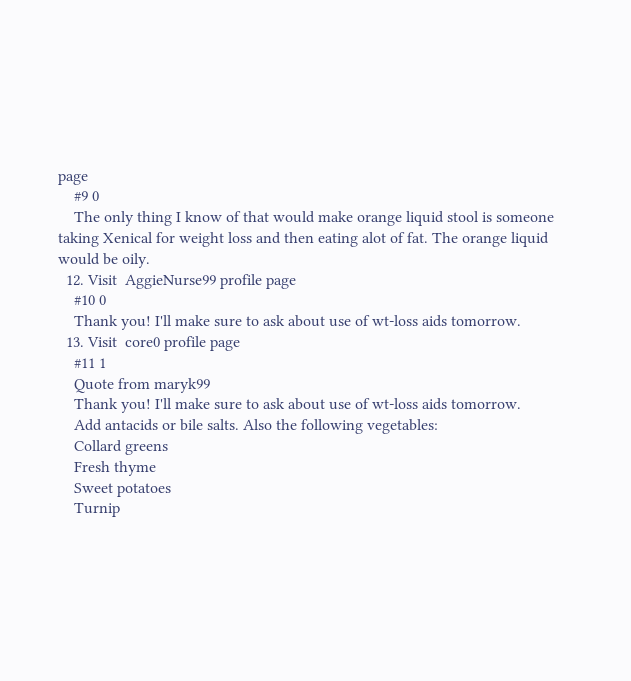page
    #9 0
    The only thing I know of that would make orange liquid stool is someone taking Xenical for weight loss and then eating alot of fat. The orange liquid would be oily.
  12. Visit  AggieNurse99 profile page
    #10 0
    Thank you! I'll make sure to ask about use of wt-loss aids tomorrow.
  13. Visit  core0 profile page
    #11 1
    Quote from maryk99
    Thank you! I'll make sure to ask about use of wt-loss aids tomorrow.
    Add antacids or bile salts. Also the following vegetables:
    Collard greens
    Fresh thyme
    Sweet potatoes
    Turnip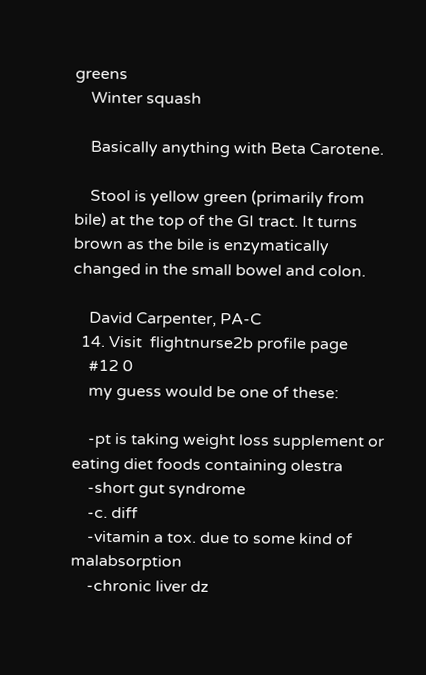greens
    Winter squash

    Basically anything with Beta Carotene.

    Stool is yellow green (primarily from bile) at the top of the GI tract. It turns brown as the bile is enzymatically changed in the small bowel and colon.

    David Carpenter, PA-C
  14. Visit  flightnurse2b profile page
    #12 0
    my guess would be one of these:

    -pt is taking weight loss supplement or eating diet foods containing olestra
    -short gut syndrome
    -c. diff
    -vitamin a tox. due to some kind of malabsorption
    -chronic liver dz